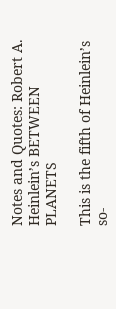Notes and Quotes: Robert A. Heinlein’s BETWEEN PLANETS

This is the fifth of Heinlein’s so-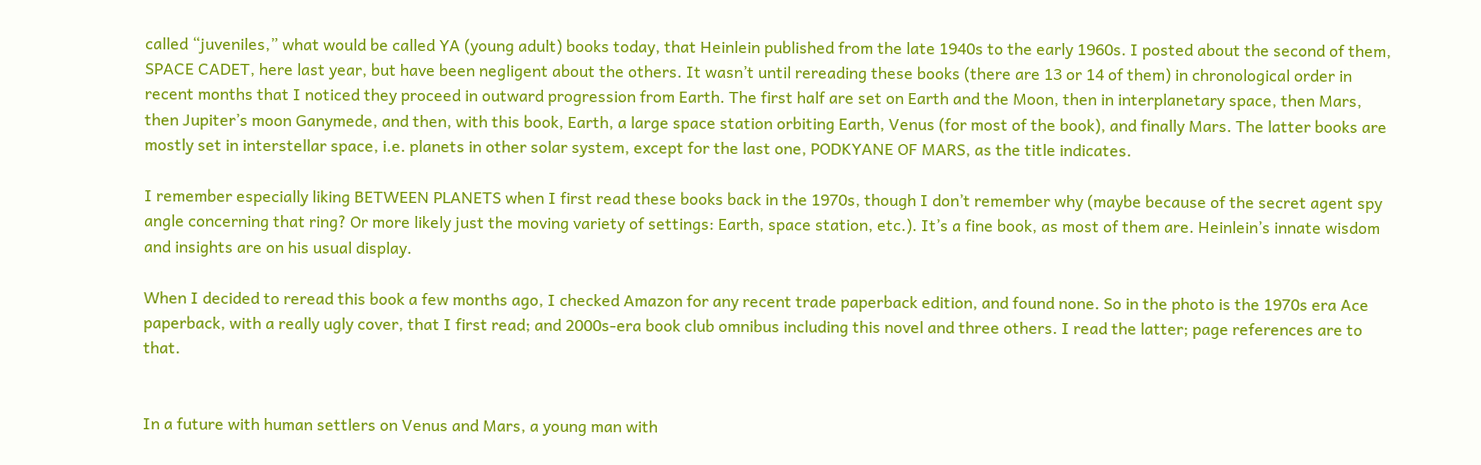called “juveniles,” what would be called YA (young adult) books today, that Heinlein published from the late 1940s to the early 1960s. I posted about the second of them, SPACE CADET, here last year, but have been negligent about the others. It wasn’t until rereading these books (there are 13 or 14 of them) in chronological order in recent months that I noticed they proceed in outward progression from Earth. The first half are set on Earth and the Moon, then in interplanetary space, then Mars, then Jupiter’s moon Ganymede, and then, with this book, Earth, a large space station orbiting Earth, Venus (for most of the book), and finally Mars. The latter books are mostly set in interstellar space, i.e. planets in other solar system, except for the last one, PODKYANE OF MARS, as the title indicates.

I remember especially liking BETWEEN PLANETS when I first read these books back in the 1970s, though I don’t remember why (maybe because of the secret agent spy angle concerning that ring? Or more likely just the moving variety of settings: Earth, space station, etc.). It’s a fine book, as most of them are. Heinlein’s innate wisdom and insights are on his usual display.

When I decided to reread this book a few months ago, I checked Amazon for any recent trade paperback edition, and found none. So in the photo is the 1970s era Ace paperback, with a really ugly cover, that I first read; and 2000s-era book club omnibus including this novel and three others. I read the latter; page references are to that.


In a future with human settlers on Venus and Mars, a young man with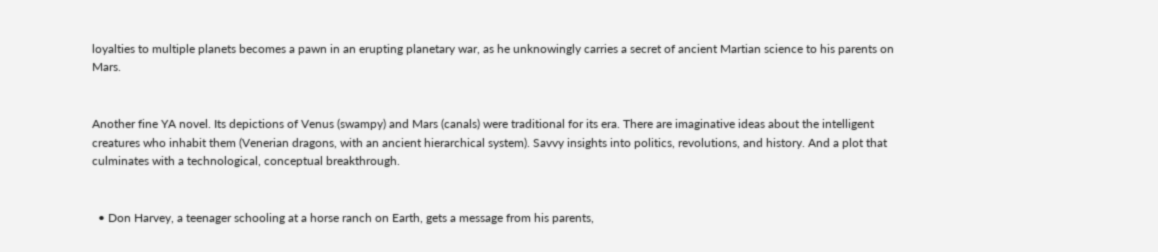loyalties to multiple planets becomes a pawn in an erupting planetary war, as he unknowingly carries a secret of ancient Martian science to his parents on Mars.


Another fine YA novel. Its depictions of Venus (swampy) and Mars (canals) were traditional for its era. There are imaginative ideas about the intelligent creatures who inhabit them (Venerian dragons, with an ancient hierarchical system). Savvy insights into politics, revolutions, and history. And a plot that culminates with a technological, conceptual breakthrough.


  • Don Harvey, a teenager schooling at a horse ranch on Earth, gets a message from his parents,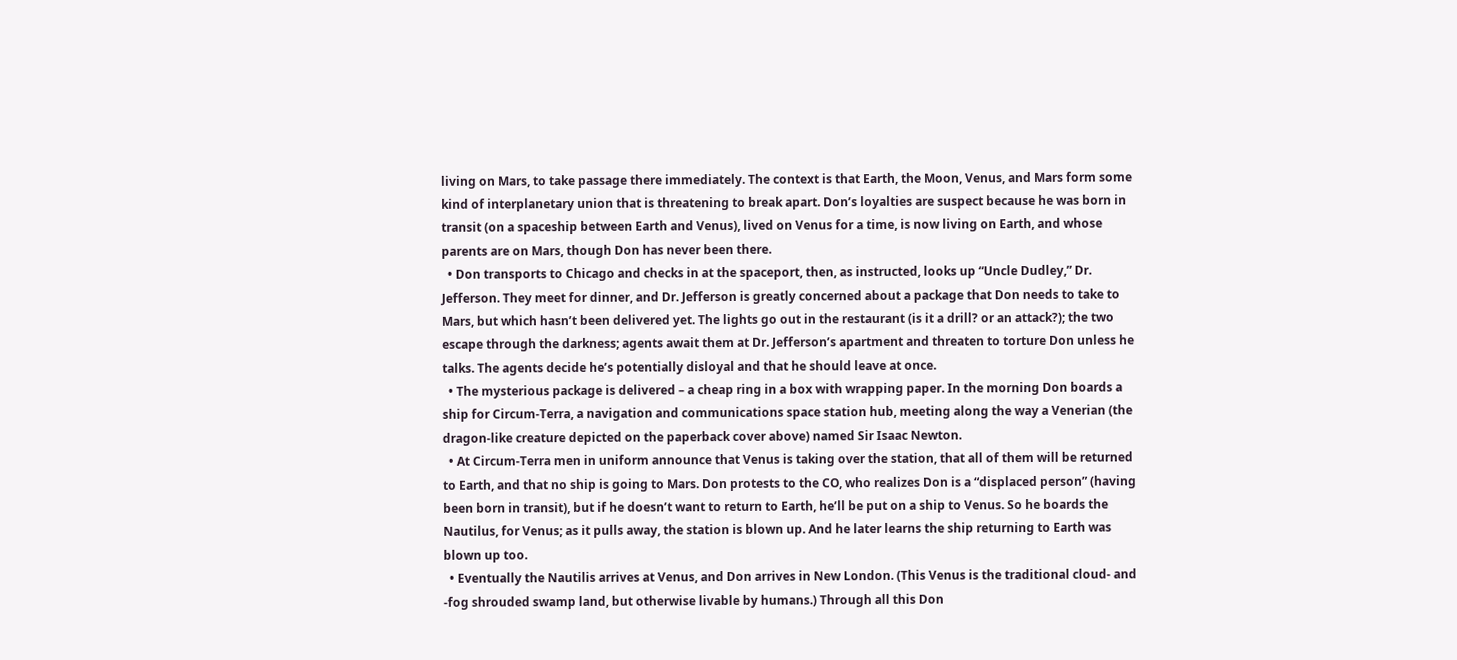living on Mars, to take passage there immediately. The context is that Earth, the Moon, Venus, and Mars form some kind of interplanetary union that is threatening to break apart. Don’s loyalties are suspect because he was born in transit (on a spaceship between Earth and Venus), lived on Venus for a time, is now living on Earth, and whose parents are on Mars, though Don has never been there.
  • Don transports to Chicago and checks in at the spaceport, then, as instructed, looks up “Uncle Dudley,” Dr. Jefferson. They meet for dinner, and Dr. Jefferson is greatly concerned about a package that Don needs to take to Mars, but which hasn’t been delivered yet. The lights go out in the restaurant (is it a drill? or an attack?); the two escape through the darkness; agents await them at Dr. Jefferson’s apartment and threaten to torture Don unless he talks. The agents decide he’s potentially disloyal and that he should leave at once.
  • The mysterious package is delivered – a cheap ring in a box with wrapping paper. In the morning Don boards a ship for Circum-Terra, a navigation and communications space station hub, meeting along the way a Venerian (the dragon-like creature depicted on the paperback cover above) named Sir Isaac Newton.
  • At Circum-Terra men in uniform announce that Venus is taking over the station, that all of them will be returned to Earth, and that no ship is going to Mars. Don protests to the CO, who realizes Don is a “displaced person” (having been born in transit), but if he doesn’t want to return to Earth, he’ll be put on a ship to Venus. So he boards the Nautilus, for Venus; as it pulls away, the station is blown up. And he later learns the ship returning to Earth was blown up too.
  • Eventually the Nautilis arrives at Venus, and Don arrives in New London. (This Venus is the traditional cloud- and -fog shrouded swamp land, but otherwise livable by humans.) Through all this Don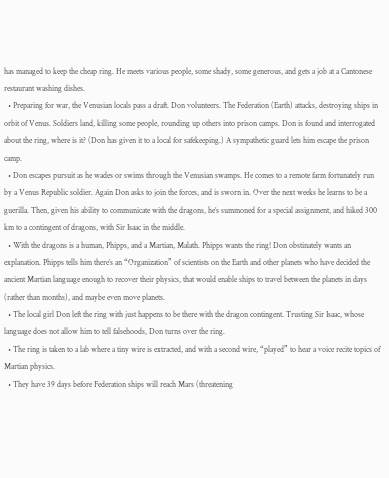has managed to keep the cheap ring. He meets various people, some shady, some generous, and gets a job at a Cantonese restaurant washing dishes.
  • Preparing for war, the Venusian locals pass a draft. Don volunteers. The Federation (Earth) attacks, destroying ships in orbit of Venus. Soldiers land, killing some people, rounding up others into prison camps. Don is found and interrogated about the ring, where is it? (Don has given it to a local for safekeeping.) A sympathetic guard lets him escape the prison camp.
  • Don escapes pursuit as he wades or swims through the Venusian swamps. He comes to a remote farm fortunately run by a Venus Republic soldier. Again Don asks to join the forces, and is sworn in. Over the next weeks he learns to be a guerilla. Then, given his ability to communicate with the dragons, he’s summoned for a special assignment, and hiked 300 km to a contingent of dragons, with Sir Isaac in the middle.
  • With the dragons is a human, Phipps, and a Martian, Malath. Phipps wants the ring! Don obstinately wants an explanation. Phipps tells him there’s an “Organization” of scientists on the Earth and other planets who have decided the ancient Martian language enough to recover their physics, that would enable ships to travel between the planets in days (rather than months), and maybe even move planets.
  • The local girl Don left the ring with just happens to be there with the dragon contingent. Trusting Sir Isaac, whose language does not allow him to tell falsehoods, Don turns over the ring.
  • The ring is taken to a lab where a tiny wire is extracted, and with a second wire, “played” to hear a voice recite topics of Martian physics.
  • They have 39 days before Federation ships will reach Mars (threatening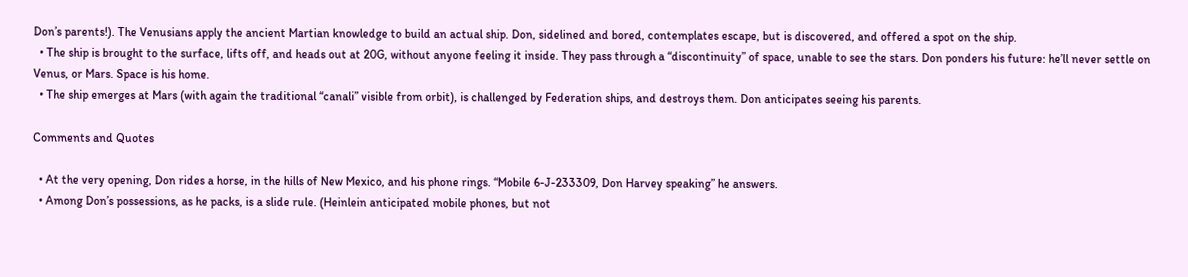Don’s parents!). The Venusians apply the ancient Martian knowledge to build an actual ship. Don, sidelined and bored, contemplates escape, but is discovered, and offered a spot on the ship.
  • The ship is brought to the surface, lifts off, and heads out at 20G, without anyone feeling it inside. They pass through a “discontinuity” of space, unable to see the stars. Don ponders his future: he’ll never settle on Venus, or Mars. Space is his home.
  • The ship emerges at Mars (with again the traditional “canali” visible from orbit), is challenged by Federation ships, and destroys them. Don anticipates seeing his parents.

Comments and Quotes

  • At the very opening, Don rides a horse, in the hills of New Mexico, and his phone rings. “Mobile 6-J-233309, Don Harvey speaking” he answers.
  • Among Don’s possessions, as he packs, is a slide rule. (Heinlein anticipated mobile phones, but not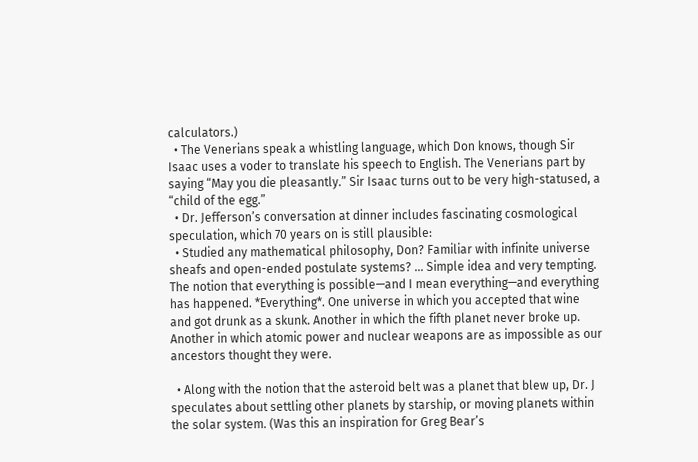calculators.)
  • The Venerians speak a whistling language, which Don knows, though Sir Isaac uses a voder to translate his speech to English. The Venerians part by saying “May you die pleasantly.” Sir Isaac turns out to be very high-statused, a “child of the egg.”
  • Dr. Jefferson’s conversation at dinner includes fascinating cosmological speculation, which 70 years on is still plausible:
  • Studied any mathematical philosophy, Don? Familiar with infinite universe sheafs and open-ended postulate systems? … Simple idea and very tempting. The notion that everything is possible—and I mean everything—and everything has happened. *Everything*. One universe in which you accepted that wine and got drunk as a skunk. Another in which the fifth planet never broke up. Another in which atomic power and nuclear weapons are as impossible as our ancestors thought they were.

  • Along with the notion that the asteroid belt was a planet that blew up, Dr. J speculates about settling other planets by starship, or moving planets within the solar system. (Was this an inspiration for Greg Bear’s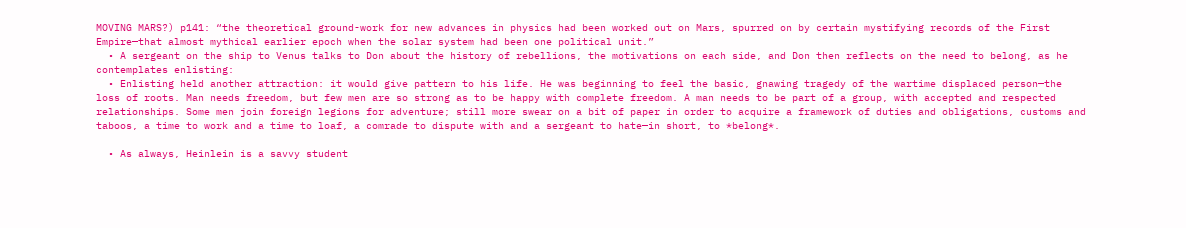MOVING MARS?) p141: “the theoretical ground-work for new advances in physics had been worked out on Mars, spurred on by certain mystifying records of the First Empire—that almost mythical earlier epoch when the solar system had been one political unit.”
  • A sergeant on the ship to Venus talks to Don about the history of rebellions, the motivations on each side, and Don then reflects on the need to belong, as he contemplates enlisting:
  • Enlisting held another attraction: it would give pattern to his life. He was beginning to feel the basic, gnawing tragedy of the wartime displaced person—the loss of roots. Man needs freedom, but few men are so strong as to be happy with complete freedom. A man needs to be part of a group, with accepted and respected relationships. Some men join foreign legions for adventure; still more swear on a bit of paper in order to acquire a framework of duties and obligations, customs and taboos, a time to work and a time to loaf, a comrade to dispute with and a sergeant to hate—in short, to *belong*.

  • As always, Heinlein is a savvy student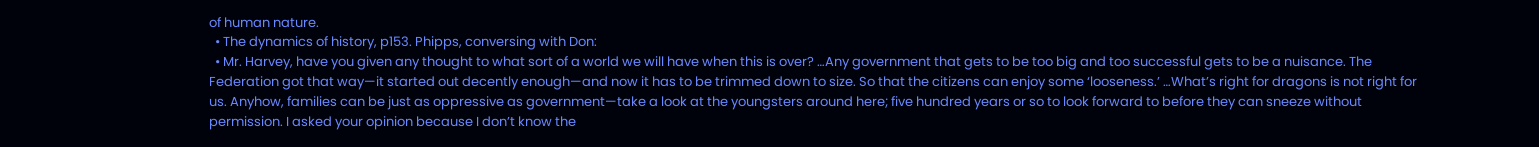of human nature.
  • The dynamics of history, p153. Phipps, conversing with Don:
  • Mr. Harvey, have you given any thought to what sort of a world we will have when this is over? …Any government that gets to be too big and too successful gets to be a nuisance. The Federation got that way—it started out decently enough—and now it has to be trimmed down to size. So that the citizens can enjoy some ‘looseness.’ …What’s right for dragons is not right for us. Anyhow, families can be just as oppressive as government—take a look at the youngsters around here; five hundred years or so to look forward to before they can sneeze without permission. I asked your opinion because I don’t know the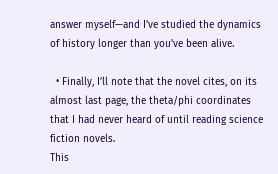answer myself—and I’ve studied the dynamics of history longer than you’ve been alive.

  • Finally, I’ll note that the novel cites, on its almost last page, the theta/phi coordinates that I had never heard of until reading science fiction novels.
This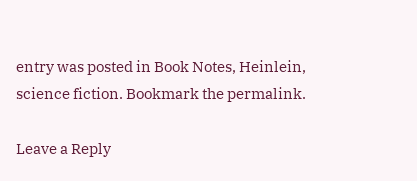entry was posted in Book Notes, Heinlein, science fiction. Bookmark the permalink.

Leave a Reply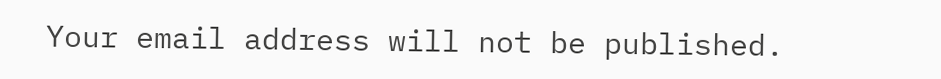Your email address will not be published.